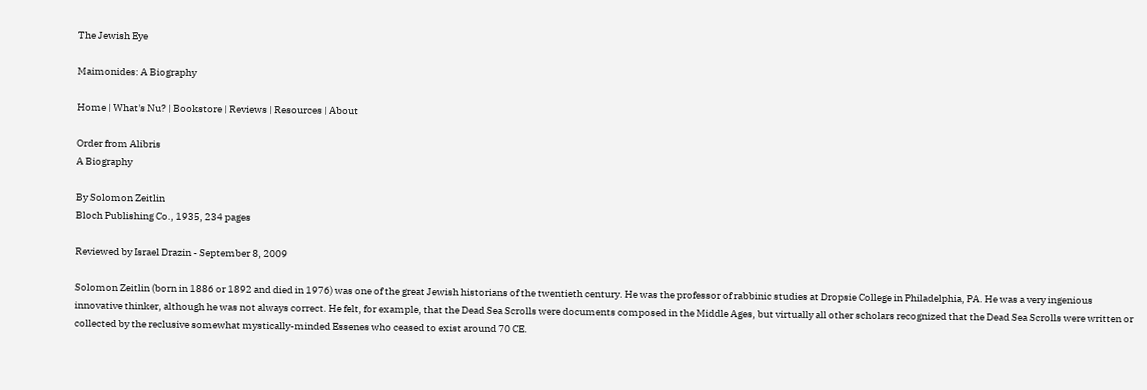The Jewish Eye

Maimonides: A Biography

Home | What's Nu? | Bookstore | Reviews | Resources | About

Order from Alibris
A Biography

By Solomon Zeitlin
Bloch Publishing Co., 1935, 234 pages

Reviewed by Israel Drazin - September 8, 2009

Solomon Zeitlin (born in 1886 or 1892 and died in 1976) was one of the great Jewish historians of the twentieth century. He was the professor of rabbinic studies at Dropsie College in Philadelphia, PA. He was a very ingenious innovative thinker, although he was not always correct. He felt, for example, that the Dead Sea Scrolls were documents composed in the Middle Ages, but virtually all other scholars recognized that the Dead Sea Scrolls were written or collected by the reclusive somewhat mystically-minded Essenes who ceased to exist around 70 CE.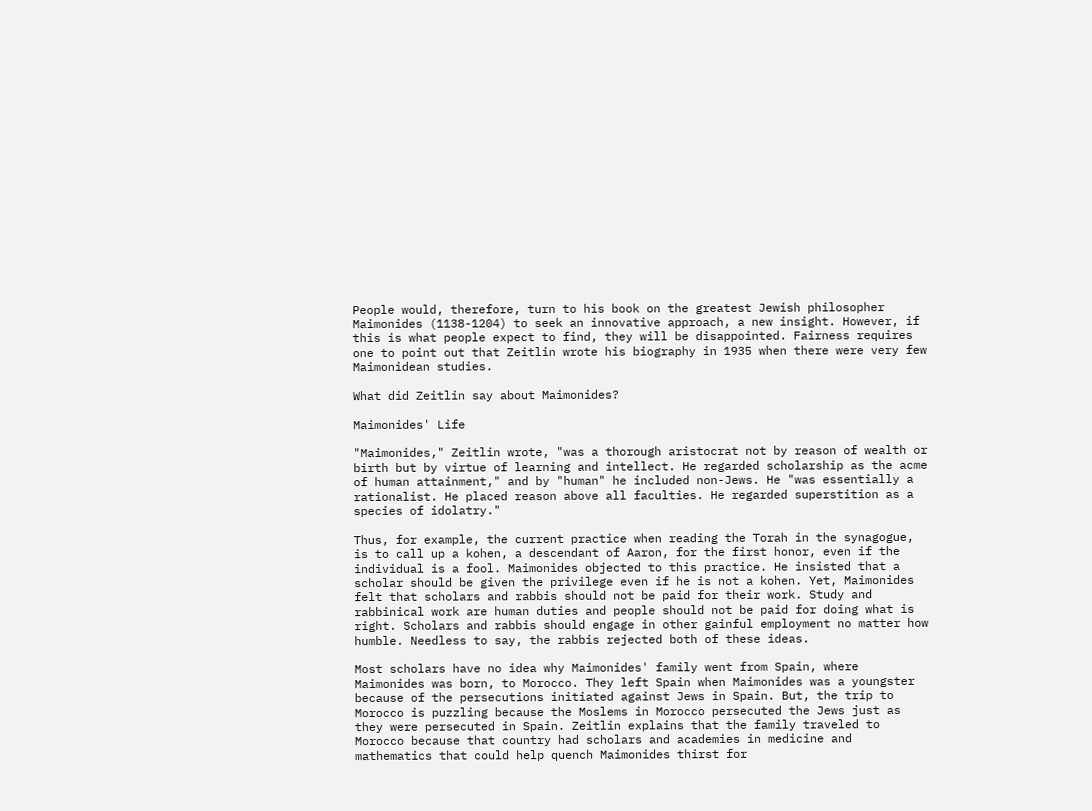People would, therefore, turn to his book on the greatest Jewish philosopher Maimonides (1138-1204) to seek an innovative approach, a new insight. However, if this is what people expect to find, they will be disappointed. Fairness requires one to point out that Zeitlin wrote his biography in 1935 when there were very few Maimonidean studies.

What did Zeitlin say about Maimonides?

Maimonides' Life

"Maimonides," Zeitlin wrote, "was a thorough aristocrat not by reason of wealth or birth but by virtue of learning and intellect. He regarded scholarship as the acme of human attainment," and by "human" he included non-Jews. He "was essentially a rationalist. He placed reason above all faculties. He regarded superstition as a species of idolatry."

Thus, for example, the current practice when reading the Torah in the synagogue, is to call up a kohen, a descendant of Aaron, for the first honor, even if the individual is a fool. Maimonides objected to this practice. He insisted that a scholar should be given the privilege even if he is not a kohen. Yet, Maimonides felt that scholars and rabbis should not be paid for their work. Study and rabbinical work are human duties and people should not be paid for doing what is right. Scholars and rabbis should engage in other gainful employment no matter how humble. Needless to say, the rabbis rejected both of these ideas.

Most scholars have no idea why Maimonides' family went from Spain, where Maimonides was born, to Morocco. They left Spain when Maimonides was a youngster because of the persecutions initiated against Jews in Spain. But, the trip to Morocco is puzzling because the Moslems in Morocco persecuted the Jews just as they were persecuted in Spain. Zeitlin explains that the family traveled to Morocco because that country had scholars and academies in medicine and mathematics that could help quench Maimonides thirst for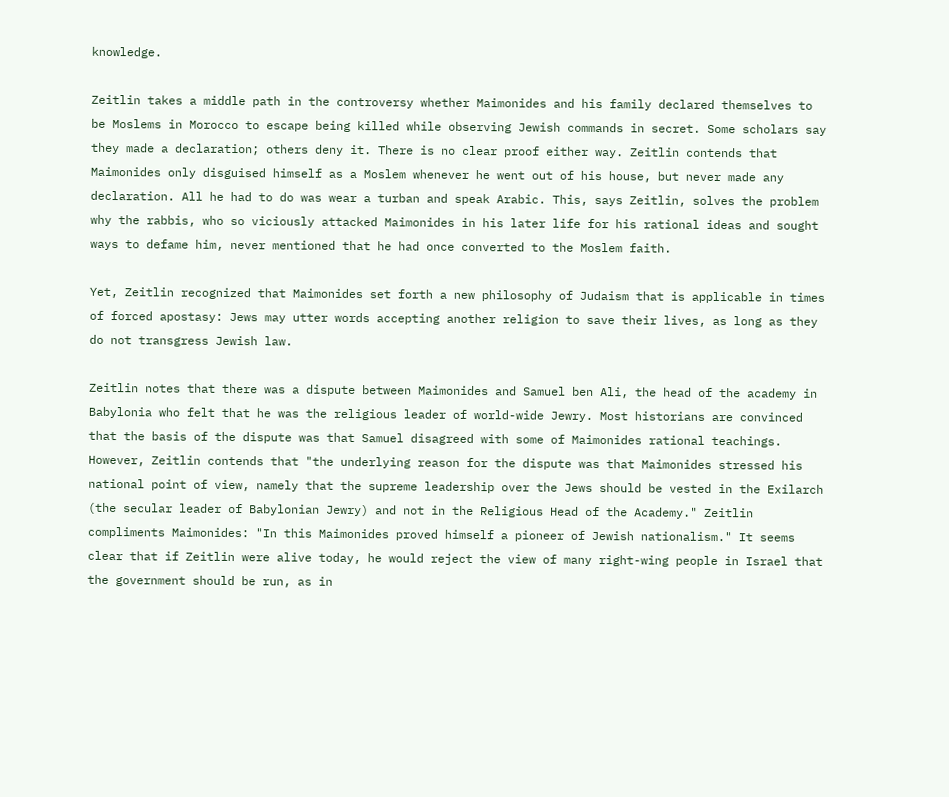knowledge.

Zeitlin takes a middle path in the controversy whether Maimonides and his family declared themselves to be Moslems in Morocco to escape being killed while observing Jewish commands in secret. Some scholars say they made a declaration; others deny it. There is no clear proof either way. Zeitlin contends that Maimonides only disguised himself as a Moslem whenever he went out of his house, but never made any declaration. All he had to do was wear a turban and speak Arabic. This, says Zeitlin, solves the problem why the rabbis, who so viciously attacked Maimonides in his later life for his rational ideas and sought ways to defame him, never mentioned that he had once converted to the Moslem faith.

Yet, Zeitlin recognized that Maimonides set forth a new philosophy of Judaism that is applicable in times of forced apostasy: Jews may utter words accepting another religion to save their lives, as long as they do not transgress Jewish law.

Zeitlin notes that there was a dispute between Maimonides and Samuel ben Ali, the head of the academy in Babylonia who felt that he was the religious leader of world-wide Jewry. Most historians are convinced that the basis of the dispute was that Samuel disagreed with some of Maimonides rational teachings. However, Zeitlin contends that "the underlying reason for the dispute was that Maimonides stressed his national point of view, namely that the supreme leadership over the Jews should be vested in the Exilarch (the secular leader of Babylonian Jewry) and not in the Religious Head of the Academy." Zeitlin compliments Maimonides: "In this Maimonides proved himself a pioneer of Jewish nationalism." It seems clear that if Zeitlin were alive today, he would reject the view of many right-wing people in Israel that the government should be run, as in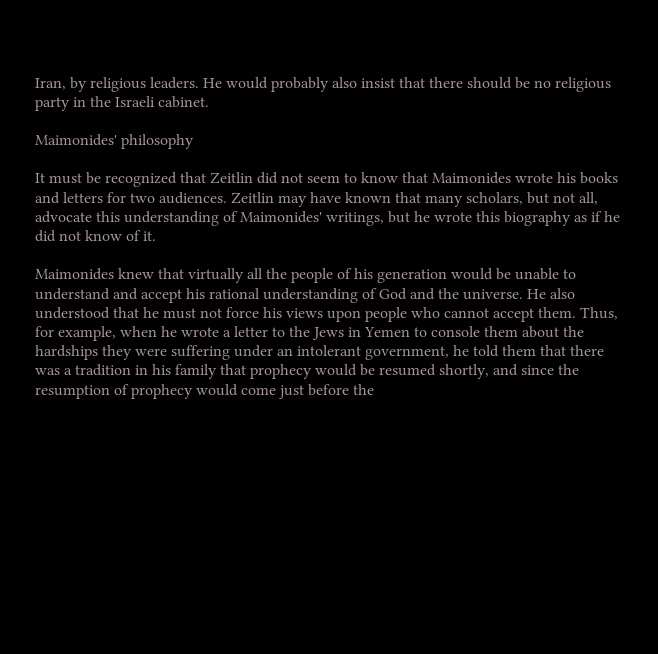Iran, by religious leaders. He would probably also insist that there should be no religious party in the Israeli cabinet.

Maimonides' philosophy

It must be recognized that Zeitlin did not seem to know that Maimonides wrote his books and letters for two audiences. Zeitlin may have known that many scholars, but not all, advocate this understanding of Maimonides' writings, but he wrote this biography as if he did not know of it.

Maimonides knew that virtually all the people of his generation would be unable to understand and accept his rational understanding of God and the universe. He also understood that he must not force his views upon people who cannot accept them. Thus, for example, when he wrote a letter to the Jews in Yemen to console them about the hardships they were suffering under an intolerant government, he told them that there was a tradition in his family that prophecy would be resumed shortly, and since the resumption of prophecy would come just before the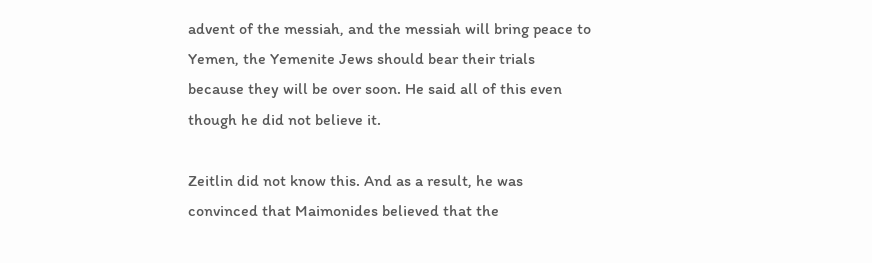advent of the messiah, and the messiah will bring peace to Yemen, the Yemenite Jews should bear their trials because they will be over soon. He said all of this even though he did not believe it.

Zeitlin did not know this. And as a result, he was convinced that Maimonides believed that the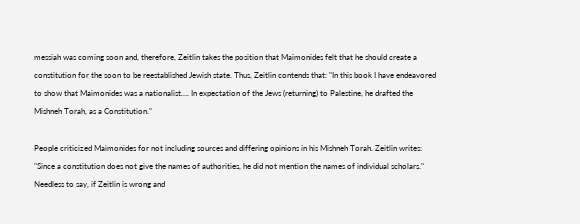messiah was coming soon and, therefore, Zeitlin takes the position that Maimonides felt that he should create a constitution for the soon to be reestablished Jewish state. Thus, Zeitlin contends that: "In this book I have endeavored to show that Maimonides was a nationalist…. In expectation of the Jews (returning) to Palestine, he drafted the Mishneh Torah, as a Constitution."

People criticized Maimonides for not including sources and differing opinions in his Mishneh Torah. Zeitlin writes: "Since a constitution does not give the names of authorities, he did not mention the names of individual scholars." Needless to say, if Zeitlin is wrong and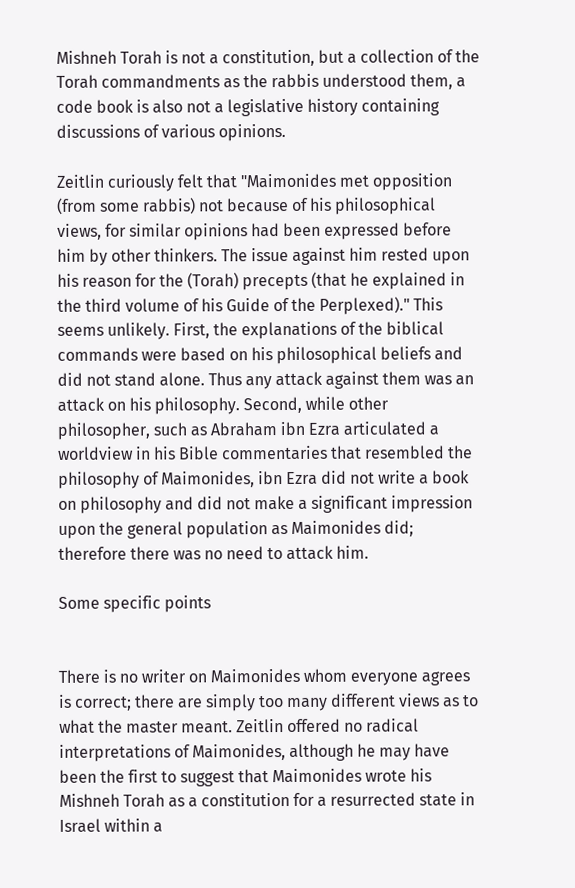Mishneh Torah is not a constitution, but a collection of the Torah commandments as the rabbis understood them, a code book is also not a legislative history containing discussions of various opinions.

Zeitlin curiously felt that "Maimonides met opposition (from some rabbis) not because of his philosophical views, for similar opinions had been expressed before him by other thinkers. The issue against him rested upon his reason for the (Torah) precepts (that he explained in the third volume of his Guide of the Perplexed)." This seems unlikely. First, the explanations of the biblical commands were based on his philosophical beliefs and did not stand alone. Thus any attack against them was an attack on his philosophy. Second, while other philosopher, such as Abraham ibn Ezra articulated a worldview in his Bible commentaries that resembled the philosophy of Maimonides, ibn Ezra did not write a book on philosophy and did not make a significant impression upon the general population as Maimonides did; therefore there was no need to attack him.

Some specific points


There is no writer on Maimonides whom everyone agrees is correct; there are simply too many different views as to what the master meant. Zeitlin offered no radical interpretations of Maimonides, although he may have been the first to suggest that Maimonides wrote his Mishneh Torah as a constitution for a resurrected state in Israel within a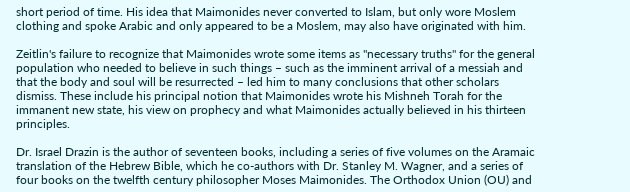short period of time. His idea that Maimonides never converted to Islam, but only wore Moslem clothing and spoke Arabic and only appeared to be a Moslem, may also have originated with him.

Zeitlin's failure to recognize that Maimonides wrote some items as "necessary truths" for the general population who needed to believe in such things – such as the imminent arrival of a messiah and that the body and soul will be resurrected – led him to many conclusions that other scholars dismiss. These include his principal notion that Maimonides wrote his Mishneh Torah for the immanent new state, his view on prophecy and what Maimonides actually believed in his thirteen principles.

Dr. Israel Drazin is the author of seventeen books, including a series of five volumes on the Aramaic translation of the Hebrew Bible, which he co-authors with Dr. Stanley M. Wagner, and a series of four books on the twelfth century philosopher Moses Maimonides. The Orthodox Union (OU) and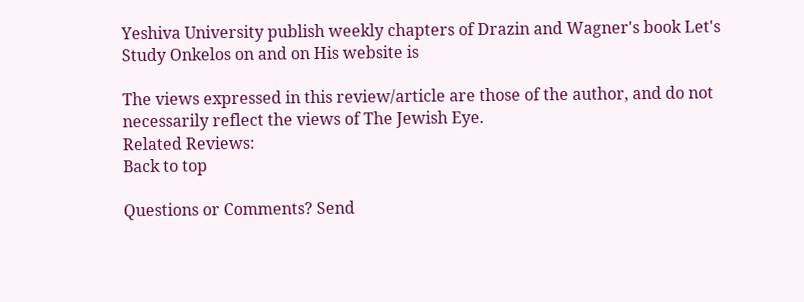Yeshiva University publish weekly chapters of Drazin and Wagner's book Let's Study Onkelos on and on His website is

The views expressed in this review/article are those of the author, and do not necessarily reflect the views of The Jewish Eye.
Related Reviews:
Back to top

Questions or Comments? Send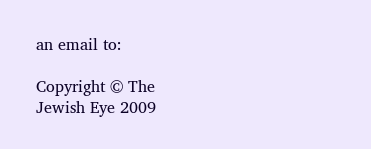an email to:

Copyright © The Jewish Eye 2009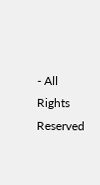- All Rights Reserved